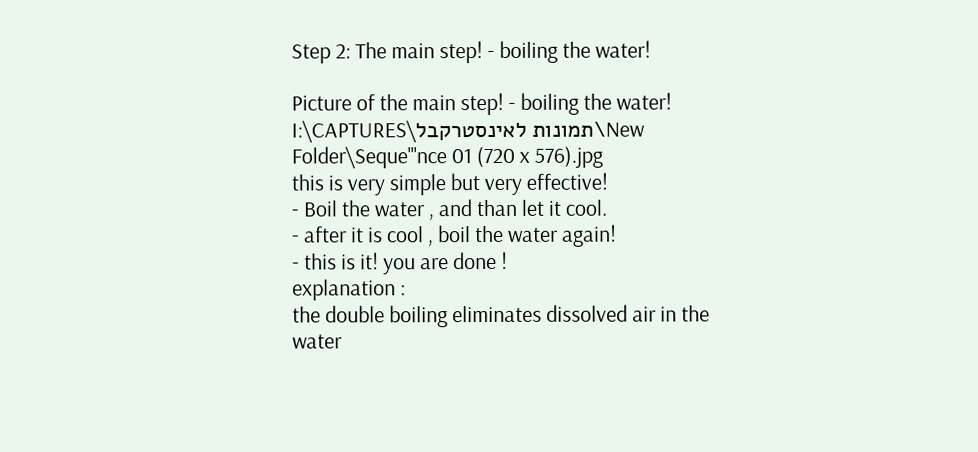Step 2: The main step! - boiling the water!

Picture of the main step! - boiling the water!
I:\CAPTURES\תמונות לאינסטרקבל\New Folder\Seque'''nce 01 (720 x 576).jpg
this is very simple but very effective!
- Boil the water , and than let it cool.
- after it is cool , boil the water again!
- this is it! you are done !
explanation :
the double boiling eliminates dissolved air in the water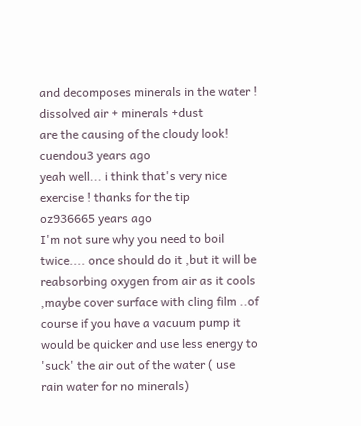and decomposes minerals in the water ! dissolved air + minerals +dust
are the causing of the cloudy look!
cuendou3 years ago
yeah well... i think that's very nice exercise ! thanks for the tip
oz936665 years ago
I'm not sure why you need to boil twice.... once should do it ,but it will be reabsorbing oxygen from air as it cools ,maybe cover surface with cling film ..of course if you have a vacuum pump it would be quicker and use less energy to 'suck' the air out of the water ( use rain water for no minerals)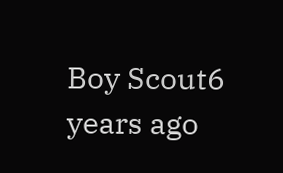Boy Scout6 years ago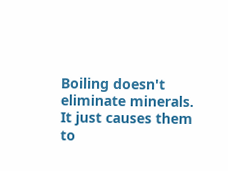Boiling doesn't eliminate minerals. It just causes them to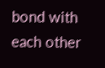bond with each other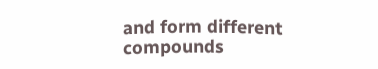and form different compounds